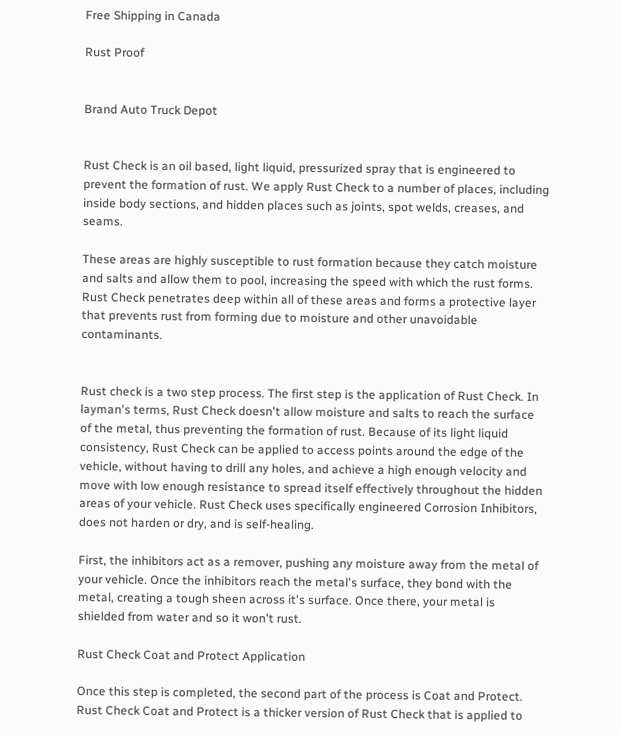Free Shipping in Canada

Rust Proof


Brand Auto Truck Depot


Rust Check is an oil based, light liquid, pressurized spray that is engineered to prevent the formation of rust. We apply Rust Check to a number of places, including inside body sections, and hidden places such as joints, spot welds, creases, and seams.

These areas are highly susceptible to rust formation because they catch moisture and salts and allow them to pool, increasing the speed with which the rust forms. Rust Check penetrates deep within all of these areas and forms a protective layer that prevents rust from forming due to moisture and other unavoidable contaminants.


Rust check is a two step process. The first step is the application of Rust Check. In layman's terms, Rust Check doesn't allow moisture and salts to reach the surface of the metal, thus preventing the formation of rust. Because of its light liquid consistency, Rust Check can be applied to access points around the edge of the vehicle, without having to drill any holes, and achieve a high enough velocity and move with low enough resistance to spread itself effectively throughout the hidden areas of your vehicle. Rust Check uses specifically engineered Corrosion Inhibitors, does not harden or dry, and is self-healing.

First, the inhibitors act as a remover, pushing any moisture away from the metal of your vehicle. Once the inhibitors reach the metal's surface, they bond with the metal, creating a tough sheen across it's surface. Once there, your metal is shielded from water and so it won't rust.

Rust Check Coat and Protect Application

Once this step is completed, the second part of the process is Coat and Protect. Rust Check Coat and Protect is a thicker version of Rust Check that is applied to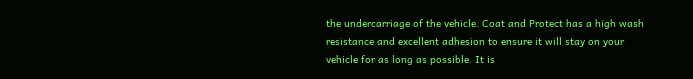the undercarriage of the vehicle. Coat and Protect has a high wash resistance and excellent adhesion to ensure it will stay on your vehicle for as long as possible. It is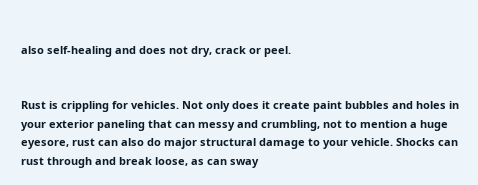also self-healing and does not dry, crack or peel.


Rust is crippling for vehicles. Not only does it create paint bubbles and holes in your exterior paneling that can messy and crumbling, not to mention a huge eyesore, rust can also do major structural damage to your vehicle. Shocks can rust through and break loose, as can sway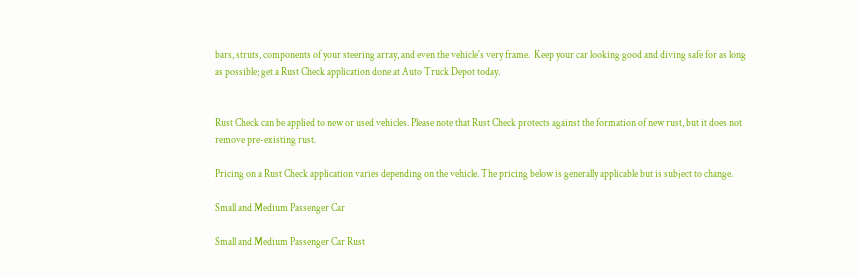bars, struts, components of your steering array, and even the vehicle's very frame.  Keep your car looking good and diving safe for as long as possible; get a Rust Check application done at Auto Truck Depot today.


Rust Check can be applied to new or used vehicles. Please note that Rust Check protects against the formation of new rust, but it does not remove pre-existing rust.

Pricing on a Rust Check application varies depending on the vehicle. The pricing below is generally applicable but is subject to change.

Small and Medium Passenger Car

Small and Medium Passenger Car Rust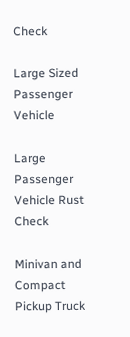Check

Large Sized Passenger Vehicle

Large Passenger Vehicle Rust Check

Minivan and Compact Pickup Truck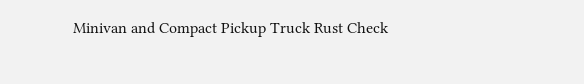Minivan and Compact Pickup Truck Rust Check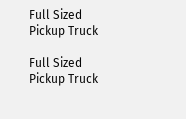Full Sized Pickup Truck

Full Sized Pickup Truck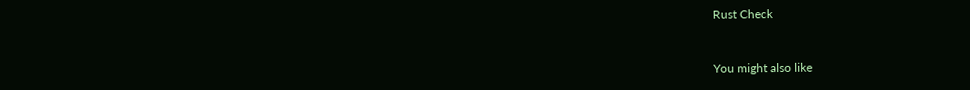Rust Check


You might also like